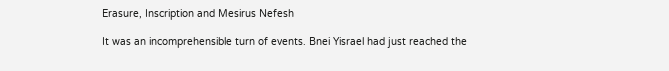Erasure, Inscription and Mesirus Nefesh

It was an incomprehensible turn of events. Bnei Yisrael had just reached the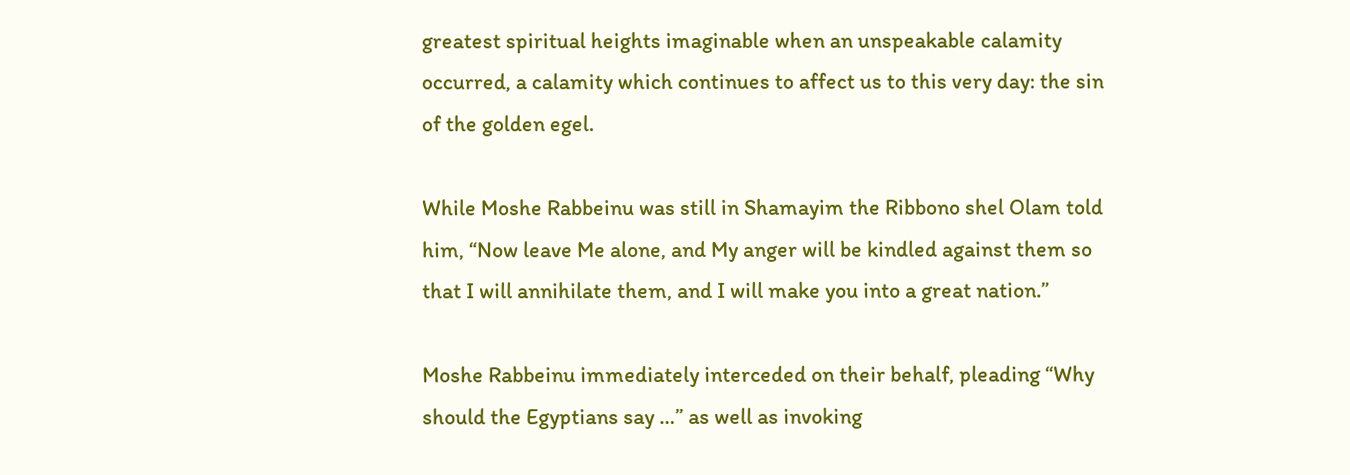greatest spiritual heights imaginable when an unspeakable calamity occurred, a calamity which continues to affect us to this very day: the sin of the golden egel.

While Moshe Rabbeinu was still in Shamayim the Ribbono shel Olam told him, “Now leave Me alone, and My anger will be kindled against them so that I will annihilate them, and I will make you into a great nation.”

Moshe Rabbeinu immediately interceded on their behalf, pleading “Why should the Egyptians say …” as well as invoking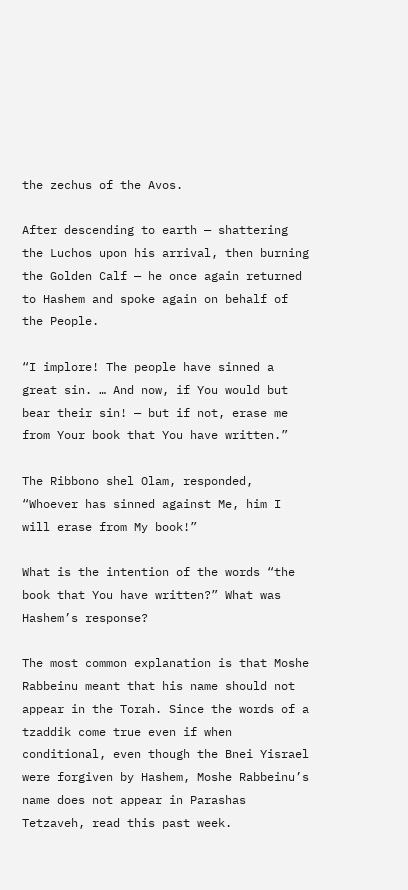the zechus of the Avos.

After descending to earth — shattering the Luchos upon his arrival, then burning the Golden Calf — he once again returned to Hashem and spoke again on behalf of the People.

“I implore! The people have sinned a great sin. … And now, if You would but bear their sin! — but if not, erase me from Your book that You have written.”

The Ribbono shel Olam, responded, “Whoever has sinned against Me, him I will erase from My book!”

What is the intention of the words “the book that You have written?” What was Hashem’s response?

The most common explanation is that Moshe Rabbeinu meant that his name should not appear in the Torah. Since the words of a tzaddik come true even if when conditional, even though the Bnei Yisrael were forgiven by Hashem, Moshe Rabbeinu’s name does not appear in Parashas Tetzaveh, read this past week.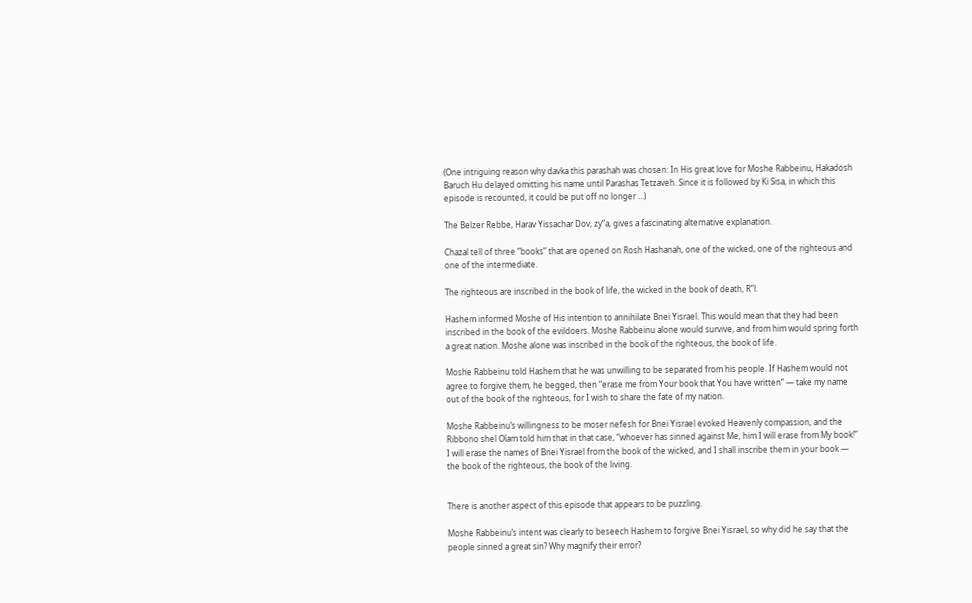(One intriguing reason why davka this parashah was chosen: In His great love for Moshe Rabbeinu, Hakadosh Baruch Hu delayed omitting his name until Parashas Tetzaveh. Since it is followed by Ki Sisa, in which this episode is recounted, it could be put off no longer …)

The Belzer Rebbe, Harav Yissachar Dov, zy”a, gives a fascinating alternative explanation.

Chazal tell of three “books” that are opened on Rosh Hashanah, one of the wicked, one of the righteous and one of the intermediate.

The righteous are inscribed in the book of life, the wicked in the book of death, R”l.

Hashem informed Moshe of His intention to annihilate Bnei Yisrael. This would mean that they had been inscribed in the book of the evildoers. Moshe Rabbeinu alone would survive, and from him would spring forth a great nation. Moshe alone was inscribed in the book of the righteous, the book of life.

Moshe Rabbeinu told Hashem that he was unwilling to be separated from his people. If Hashem would not agree to forgive them, he begged, then “erase me from Your book that You have written” — take my name out of the book of the righteous, for I wish to share the fate of my nation.

Moshe Rabbeinu’s willingness to be moser nefesh for Bnei Yisrael evoked Heavenly compassion, and the Ribbono shel Olam told him that in that case, “whoever has sinned against Me, him I will erase from My book!” I will erase the names of Bnei Yisrael from the book of the wicked, and I shall inscribe them in your book — the book of the righteous, the book of the living.


There is another aspect of this episode that appears to be puzzling.

Moshe Rabbeinu’s intent was clearly to beseech Hashem to forgive Bnei Yisrael, so why did he say that the people sinned a great sin? Why magnify their error?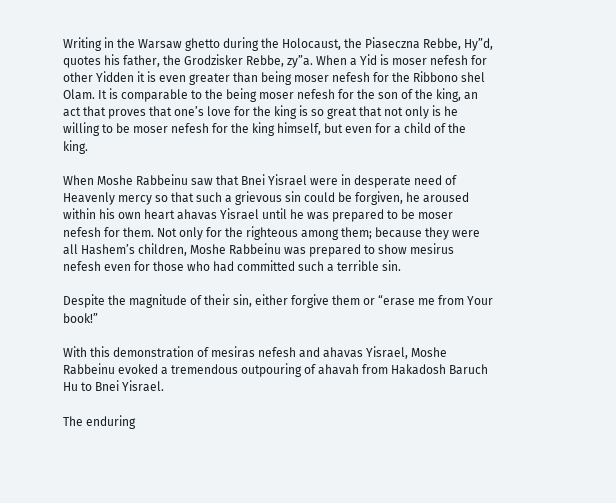Writing in the Warsaw ghetto during the Holocaust, the Piaseczna Rebbe, Hy”d, quotes his father, the Grodzisker Rebbe, zy”a. When a Yid is moser nefesh for other Yidden it is even greater than being moser nefesh for the Ribbono shel Olam. It is comparable to the being moser nefesh for the son of the king, an act that proves that one’s love for the king is so great that not only is he willing to be moser nefesh for the king himself, but even for a child of the king.

When Moshe Rabbeinu saw that Bnei Yisrael were in desperate need of Heavenly mercy so that such a grievous sin could be forgiven, he aroused within his own heart ahavas Yisrael until he was prepared to be moser nefesh for them. Not only for the righteous among them; because they were all Hashem’s children, Moshe Rabbeinu was prepared to show mesirus nefesh even for those who had committed such a terrible sin.

Despite the magnitude of their sin, either forgive them or “erase me from Your book!”

With this demonstration of mesiras nefesh and ahavas Yisrael, Moshe Rabbeinu evoked a tremendous outpouring of ahavah from Hakadosh Baruch Hu to Bnei Yisrael.

The enduring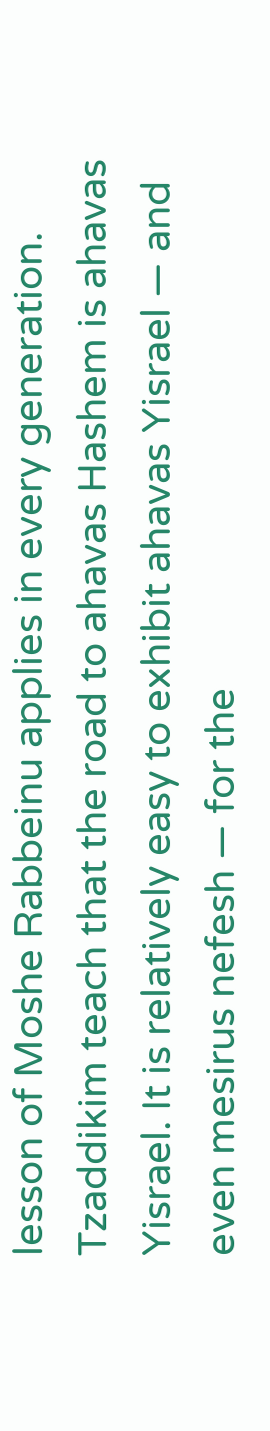lesson of Moshe Rabbeinu applies in every generation. Tzaddikim teach that the road to ahavas Hashem is ahavas Yisrael. It is relatively easy to exhibit ahavas Yisrael — and even mesirus nefesh — for the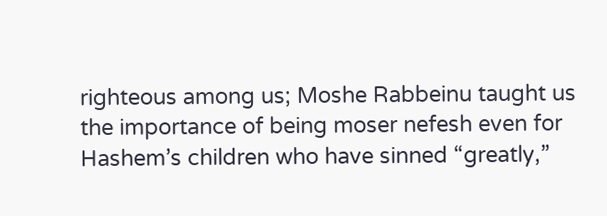righteous among us; Moshe Rabbeinu taught us the importance of being moser nefesh even for Hashem’s children who have sinned “greatly,”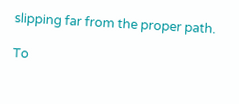slipping far from the proper path.

To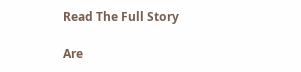Read The Full Story

Are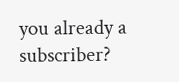you already a subscriber?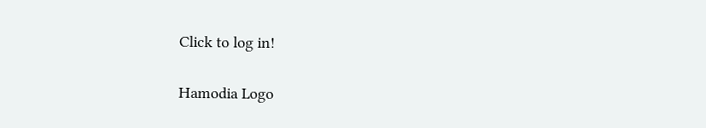Click to log in!

Hamodia Logo